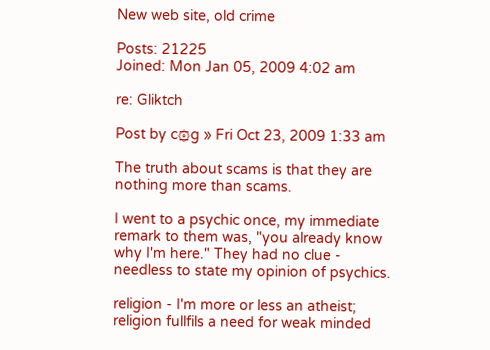New web site, old crime

Posts: 21225
Joined: Mon Jan 05, 2009 4:02 am

re: Gliktch

Post by c۞g » Fri Oct 23, 2009 1:33 am

The truth about scams is that they are nothing more than scams.

I went to a psychic once, my immediate remark to them was, "you already know why I'm here." They had no clue - needless to state my opinion of psychics.

religion - I'm more or less an atheist; religion fullfils a need for weak minded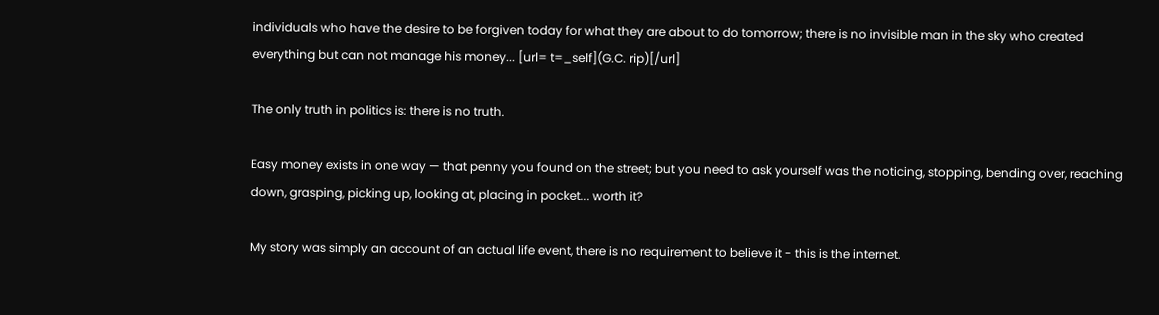individuals who have the desire to be forgiven today for what they are about to do tomorrow; there is no invisible man in the sky who created everything but can not manage his money... [url= t=_self](G.C. rip)[/url]

The only truth in politics is: there is no truth.

Easy money exists in one way — that penny you found on the street; but you need to ask yourself was the noticing, stopping, bending over, reaching down, grasping, picking up, looking at, placing in pocket... worth it?

My story was simply an account of an actual life event, there is no requirement to believe it - this is the internet.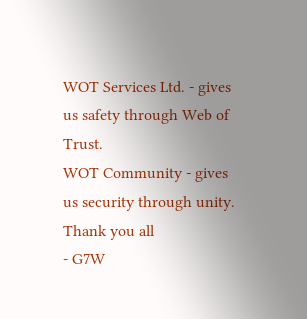WOT Services Ltd. - gives us safety through Web of Trust.
WOT Community - gives us security through unity.
Thank you all
- G7W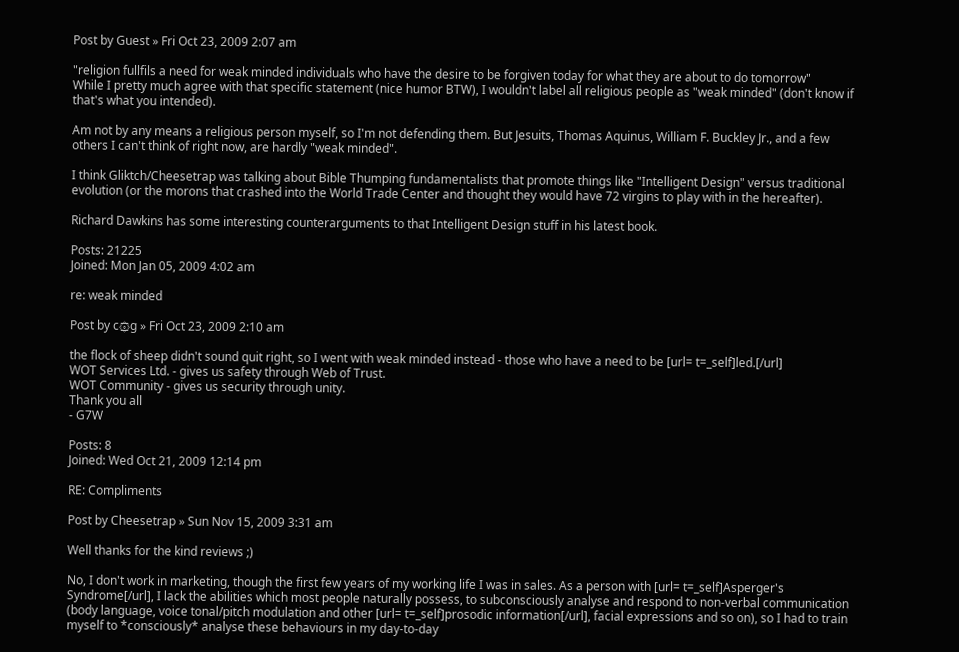Post by Guest » Fri Oct 23, 2009 2:07 am

"religion fullfils a need for weak minded individuals who have the desire to be forgiven today for what they are about to do tomorrow"
While I pretty much agree with that specific statement (nice humor BTW), I wouldn't label all religious people as "weak minded" (don't know if that's what you intended).

Am not by any means a religious person myself, so I'm not defending them. But Jesuits, Thomas Aquinus, William F. Buckley Jr., and a few others I can't think of right now, are hardly "weak minded".

I think Gliktch/Cheesetrap was talking about Bible Thumping fundamentalists that promote things like "Intelligent Design" versus traditional evolution (or the morons that crashed into the World Trade Center and thought they would have 72 virgins to play with in the hereafter).

Richard Dawkins has some interesting counterarguments to that Intelligent Design stuff in his latest book.

Posts: 21225
Joined: Mon Jan 05, 2009 4:02 am

re: weak minded

Post by c۞g » Fri Oct 23, 2009 2:10 am

the flock of sheep didn't sound quit right, so I went with weak minded instead - those who have a need to be [url= t=_self]led.[/url]
WOT Services Ltd. - gives us safety through Web of Trust.
WOT Community - gives us security through unity.
Thank you all
- G7W

Posts: 8
Joined: Wed Oct 21, 2009 12:14 pm

RE: Compliments

Post by Cheesetrap » Sun Nov 15, 2009 3:31 am

Well thanks for the kind reviews ;)

No, I don't work in marketing, though the first few years of my working life I was in sales. As a person with [url= t=_self]Asperger's Syndrome[/url], I lack the abilities which most people naturally possess, to subconsciously analyse and respond to non-verbal communication (body language, voice tonal/pitch modulation and other [url= t=_self]prosodic information[/url], facial expressions and so on), so I had to train myself to *consciously* analyse these behaviours in my day-to-day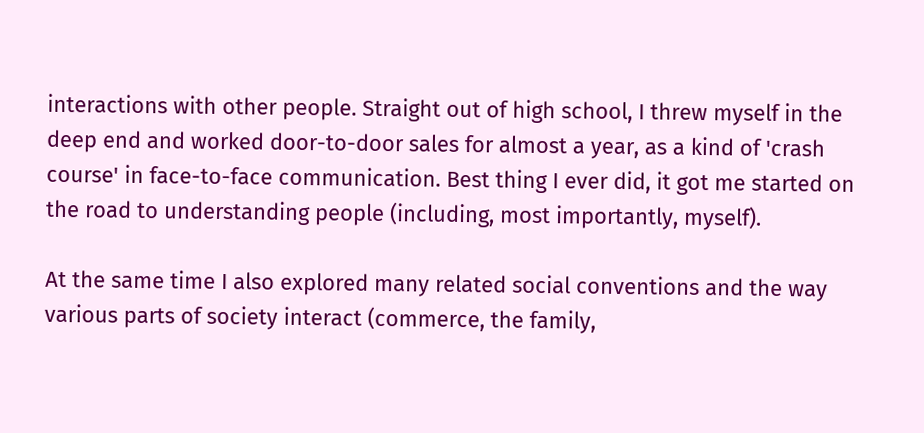interactions with other people. Straight out of high school, I threw myself in the deep end and worked door-to-door sales for almost a year, as a kind of 'crash course' in face-to-face communication. Best thing I ever did, it got me started on the road to understanding people (including, most importantly, myself).

At the same time I also explored many related social conventions and the way various parts of society interact (commerce, the family,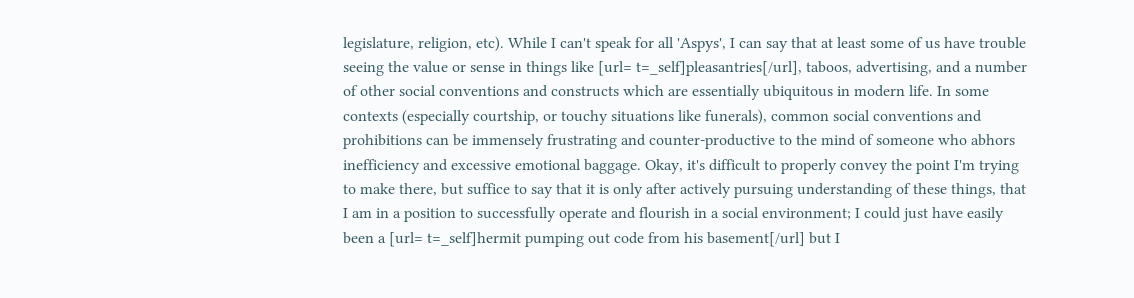legislature, religion, etc). While I can't speak for all 'Aspys', I can say that at least some of us have trouble seeing the value or sense in things like [url= t=_self]pleasantries[/url], taboos, advertising, and a number of other social conventions and constructs which are essentially ubiquitous in modern life. In some contexts (especially courtship, or touchy situations like funerals), common social conventions and prohibitions can be immensely frustrating and counter-productive to the mind of someone who abhors inefficiency and excessive emotional baggage. Okay, it's difficult to properly convey the point I'm trying to make there, but suffice to say that it is only after actively pursuing understanding of these things, that I am in a position to successfully operate and flourish in a social environment; I could just have easily been a [url= t=_self]hermit pumping out code from his basement[/url] but I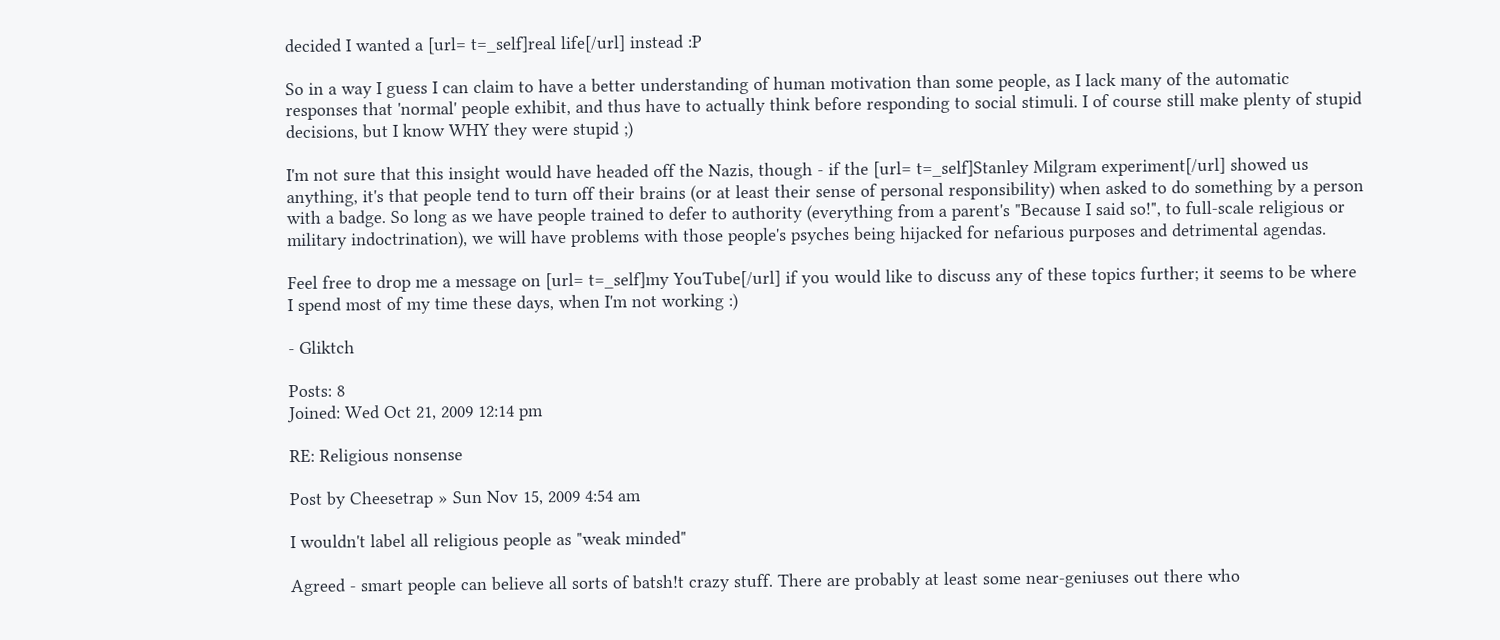decided I wanted a [url= t=_self]real life[/url] instead :P

So in a way I guess I can claim to have a better understanding of human motivation than some people, as I lack many of the automatic responses that 'normal' people exhibit, and thus have to actually think before responding to social stimuli. I of course still make plenty of stupid decisions, but I know WHY they were stupid ;)

I'm not sure that this insight would have headed off the Nazis, though - if the [url= t=_self]Stanley Milgram experiment[/url] showed us anything, it's that people tend to turn off their brains (or at least their sense of personal responsibility) when asked to do something by a person with a badge. So long as we have people trained to defer to authority (everything from a parent's "Because I said so!", to full-scale religious or military indoctrination), we will have problems with those people's psyches being hijacked for nefarious purposes and detrimental agendas.

Feel free to drop me a message on [url= t=_self]my YouTube[/url] if you would like to discuss any of these topics further; it seems to be where I spend most of my time these days, when I'm not working :)

- Gliktch

Posts: 8
Joined: Wed Oct 21, 2009 12:14 pm

RE: Religious nonsense

Post by Cheesetrap » Sun Nov 15, 2009 4:54 am

I wouldn't label all religious people as "weak minded"

Agreed - smart people can believe all sorts of batsh!t crazy stuff. There are probably at least some near-geniuses out there who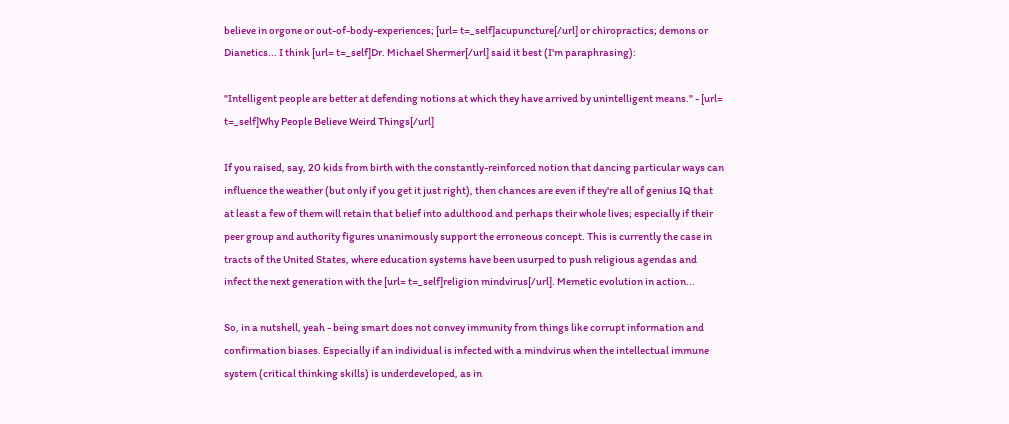believe in orgone or out-of-body-experiences; [url= t=_self]acupuncture[/url] or chiropractics; demons or Dianetics... I think [url= t=_self]Dr. Michael Shermer[/url] said it best (I'm paraphrasing):

"Intelligent people are better at defending notions at which they have arrived by unintelligent means." - [url= t=_self]Why People Believe Weird Things[/url]

If you raised, say, 20 kids from birth with the constantly-reinforced notion that dancing particular ways can influence the weather (but only if you get it just right), then chances are even if they're all of genius IQ that at least a few of them will retain that belief into adulthood and perhaps their whole lives; especially if their peer group and authority figures unanimously support the erroneous concept. This is currently the case in tracts of the United States, where education systems have been usurped to push religious agendas and infect the next generation with the [url= t=_self]religion mindvirus[/url]. Memetic evolution in action...

So, in a nutshell, yeah - being smart does not convey immunity from things like corrupt information and confirmation biases. Especially if an individual is infected with a mindvirus when the intellectual immune system (critical thinking skills) is underdeveloped, as in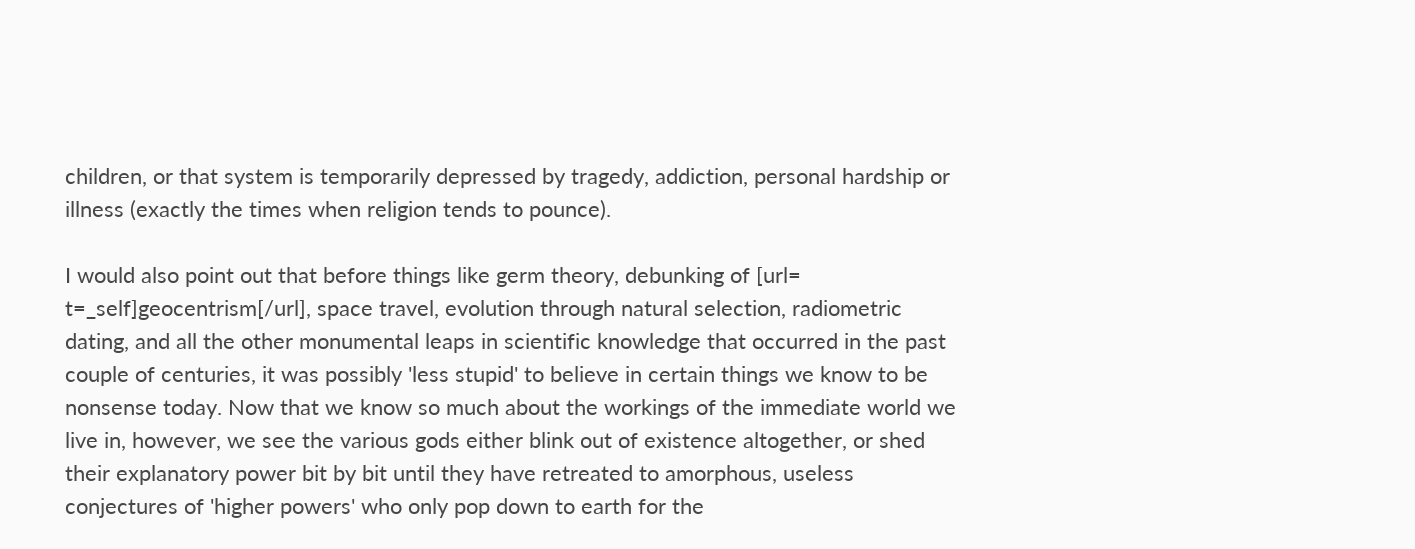children, or that system is temporarily depressed by tragedy, addiction, personal hardship or illness (exactly the times when religion tends to pounce).

I would also point out that before things like germ theory, debunking of [url= t=_self]geocentrism[/url], space travel, evolution through natural selection, radiometric dating, and all the other monumental leaps in scientific knowledge that occurred in the past couple of centuries, it was possibly 'less stupid' to believe in certain things we know to be nonsense today. Now that we know so much about the workings of the immediate world we live in, however, we see the various gods either blink out of existence altogether, or shed their explanatory power bit by bit until they have retreated to amorphous, useless conjectures of 'higher powers' who only pop down to earth for the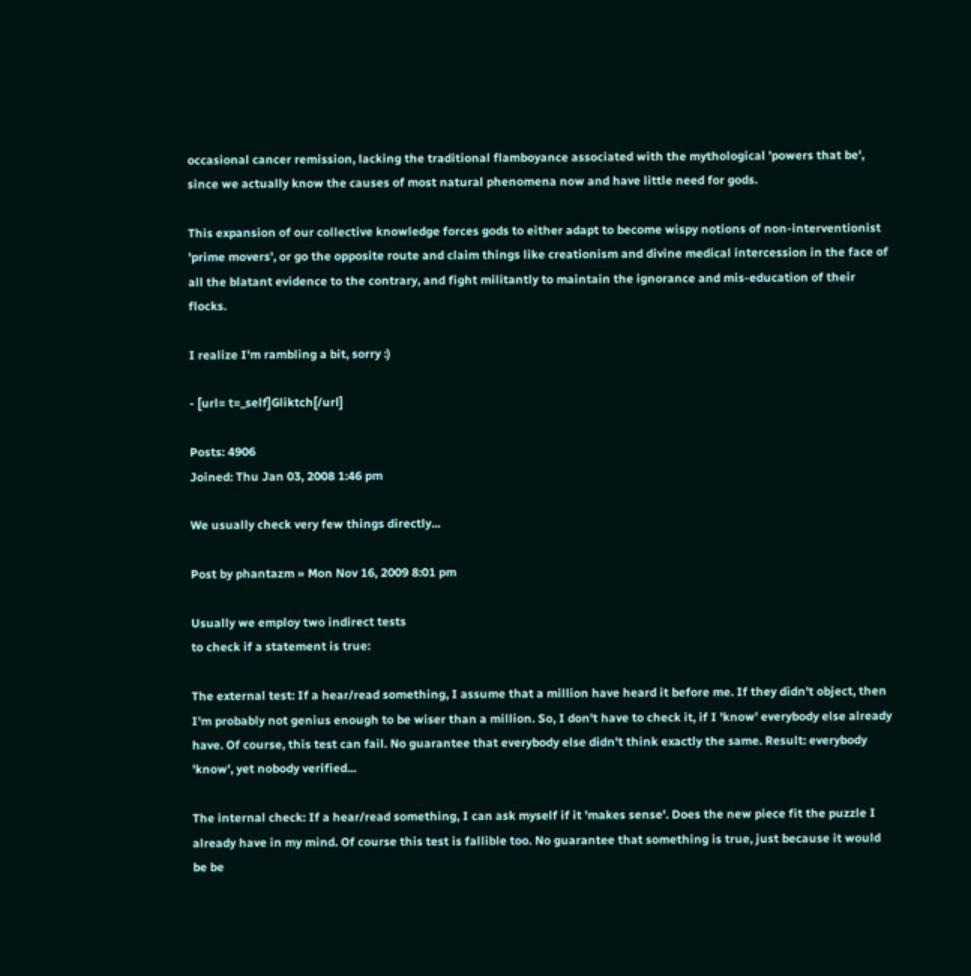occasional cancer remission, lacking the traditional flamboyance associated with the mythological 'powers that be', since we actually know the causes of most natural phenomena now and have little need for gods.

This expansion of our collective knowledge forces gods to either adapt to become wispy notions of non-interventionist 'prime movers', or go the opposite route and claim things like creationism and divine medical intercession in the face of all the blatant evidence to the contrary, and fight militantly to maintain the ignorance and mis-education of their flocks.

I realize I'm rambling a bit, sorry :)

- [url= t=_self]Gliktch[/url]

Posts: 4906
Joined: Thu Jan 03, 2008 1:46 pm

We usually check very few things directly...

Post by phantazm » Mon Nov 16, 2009 8:01 pm

Usually we employ two indirect tests
to check if a statement is true:

The external test: If a hear/read something, I assume that a million have heard it before me. If they didn't object, then I'm probably not genius enough to be wiser than a million. So, I don't have to check it, if I 'know' everybody else already have. Of course, this test can fail. No guarantee that everybody else didn't think exactly the same. Result: everybody 'know', yet nobody verified...

The internal check: If a hear/read something, I can ask myself if it 'makes sense'. Does the new piece fit the puzzle I already have in my mind. Of course this test is fallible too. No guarantee that something is true, just because it would be be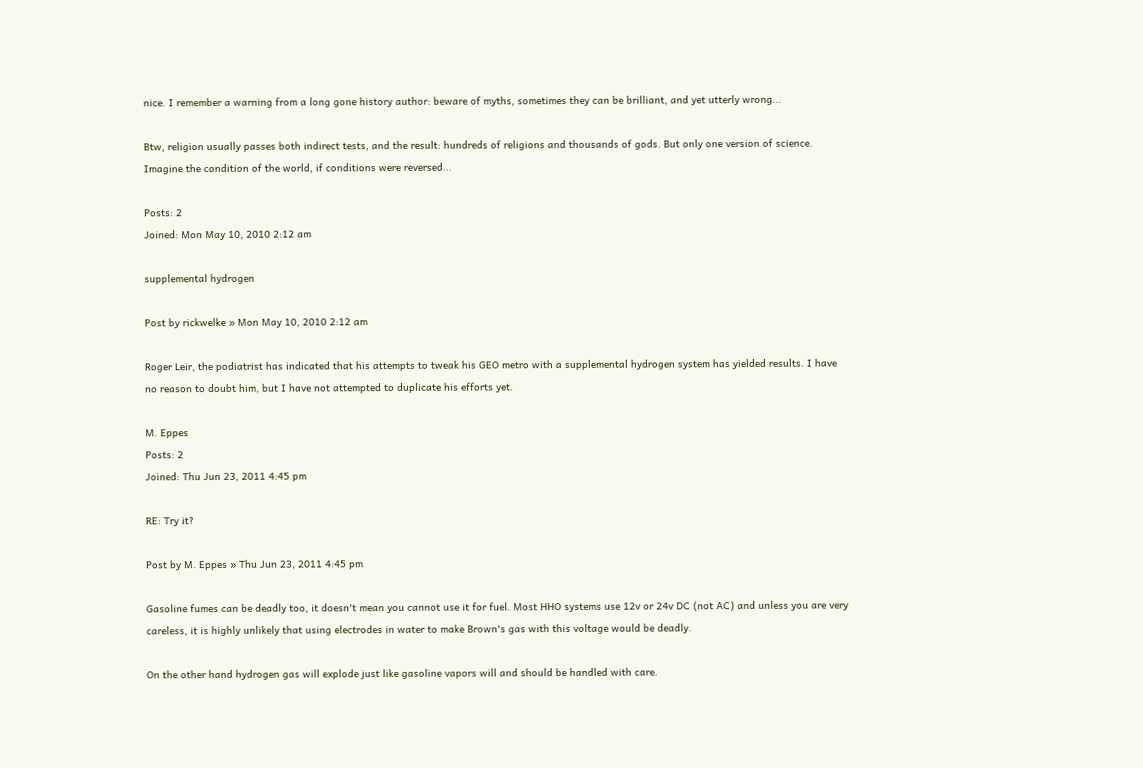nice. I remember a warning from a long gone history author: beware of myths, sometimes they can be brilliant, and yet utterly wrong...

Btw, religion usually passes both indirect tests, and the result: hundreds of religions and thousands of gods. But only one version of science. Imagine the condition of the world, if conditions were reversed...

Posts: 2
Joined: Mon May 10, 2010 2:12 am

supplemental hydrogen

Post by rickwelke » Mon May 10, 2010 2:12 am

Roger Leir, the podiatrist has indicated that his attempts to tweak his GEO metro with a supplemental hydrogen system has yielded results. I have no reason to doubt him, but I have not attempted to duplicate his efforts yet.

M. Eppes
Posts: 2
Joined: Thu Jun 23, 2011 4:45 pm

RE: Try it?

Post by M. Eppes » Thu Jun 23, 2011 4:45 pm

Gasoline fumes can be deadly too, it doesn't mean you cannot use it for fuel. Most HHO systems use 12v or 24v DC (not AC) and unless you are very careless, it is highly unlikely that using electrodes in water to make Brown's gas with this voltage would be deadly.

On the other hand hydrogen gas will explode just like gasoline vapors will and should be handled with care.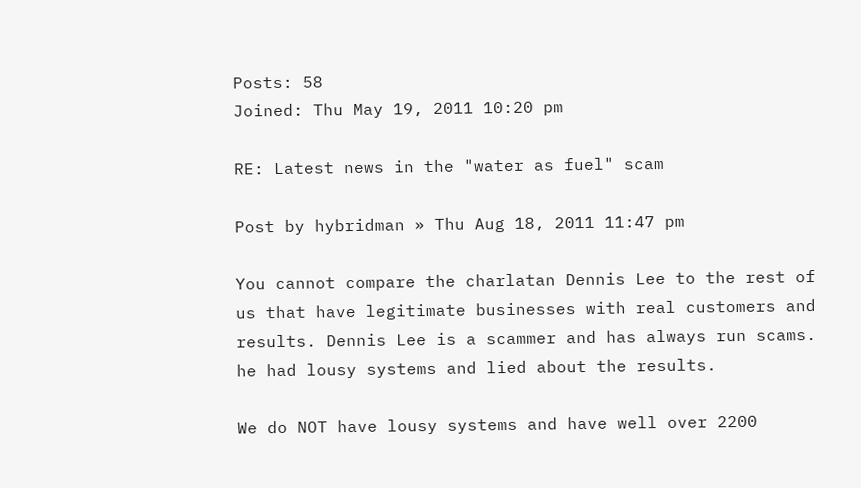Posts: 58
Joined: Thu May 19, 2011 10:20 pm

RE: Latest news in the "water as fuel" scam

Post by hybridman » Thu Aug 18, 2011 11:47 pm

You cannot compare the charlatan Dennis Lee to the rest of us that have legitimate businesses with real customers and results. Dennis Lee is a scammer and has always run scams. he had lousy systems and lied about the results.

We do NOT have lousy systems and have well over 2200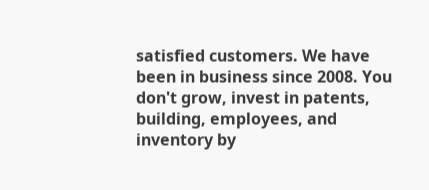satisfied customers. We have been in business since 2008. You don't grow, invest in patents, building, employees, and inventory by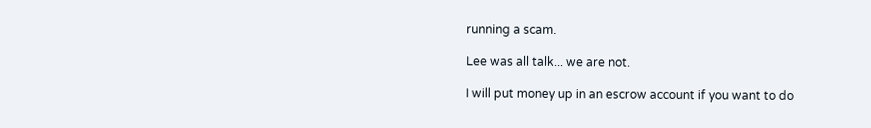running a scam.

Lee was all talk... we are not.

I will put money up in an escrow account if you want to do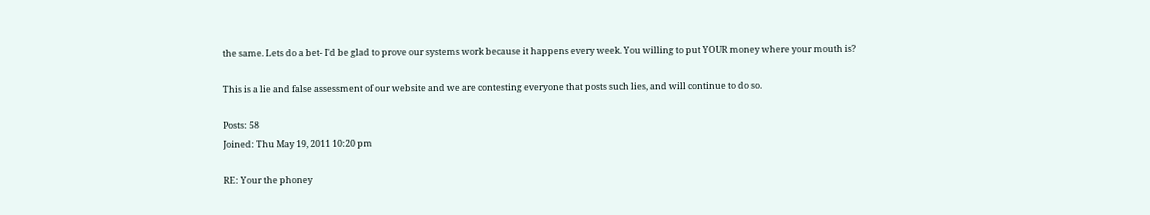the same. Lets do a bet- I'd be glad to prove our systems work because it happens every week. You willing to put YOUR money where your mouth is?

This is a lie and false assessment of our website and we are contesting everyone that posts such lies, and will continue to do so.

Posts: 58
Joined: Thu May 19, 2011 10:20 pm

RE: Your the phoney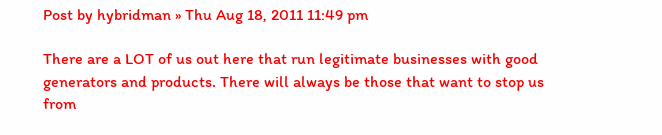Post by hybridman » Thu Aug 18, 2011 11:49 pm

There are a LOT of us out here that run legitimate businesses with good generators and products. There will always be those that want to stop us from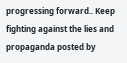progressing forward.. Keep fighting against the lies and propaganda posted by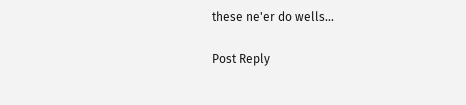these ne'er do wells...

Post Reply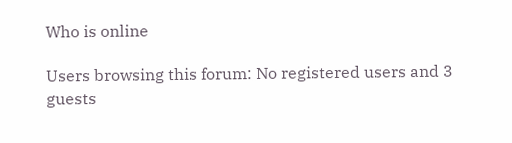Who is online

Users browsing this forum: No registered users and 3 guests